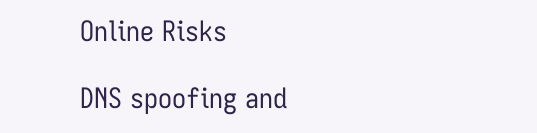Online Risks

DNS spoofing and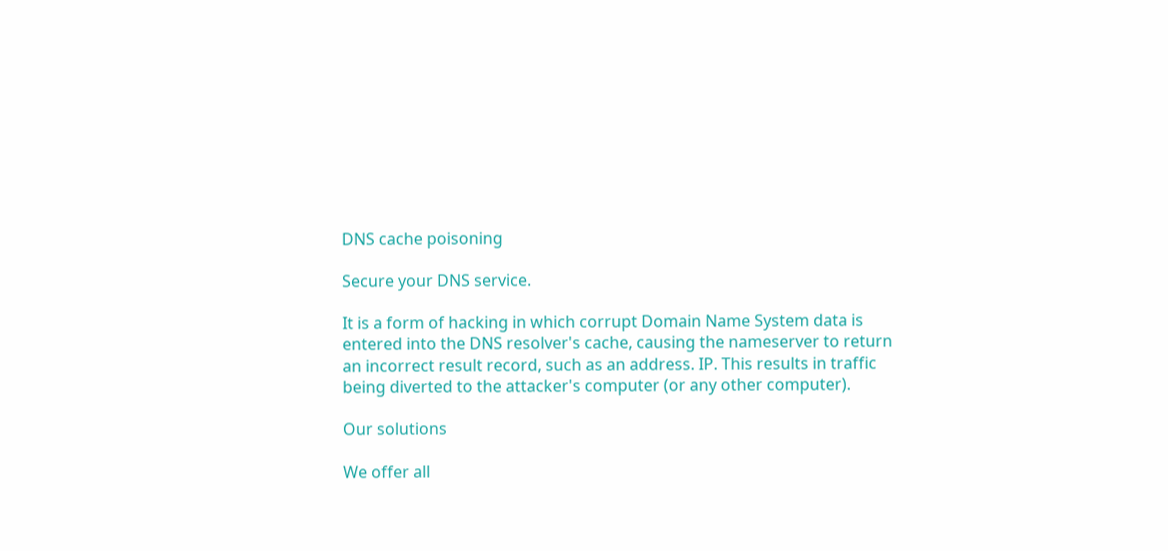DNS cache poisoning

Secure your DNS service.

It is a form of hacking in which corrupt Domain Name System data is entered into the DNS resolver's cache, causing the nameserver to return an incorrect result record, such as an address. IP. This results in traffic being diverted to the attacker's computer (or any other computer).

Our solutions

We offer all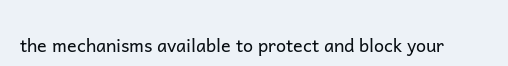the mechanisms available to protect and block your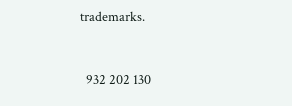trademarks.


  932 202 130